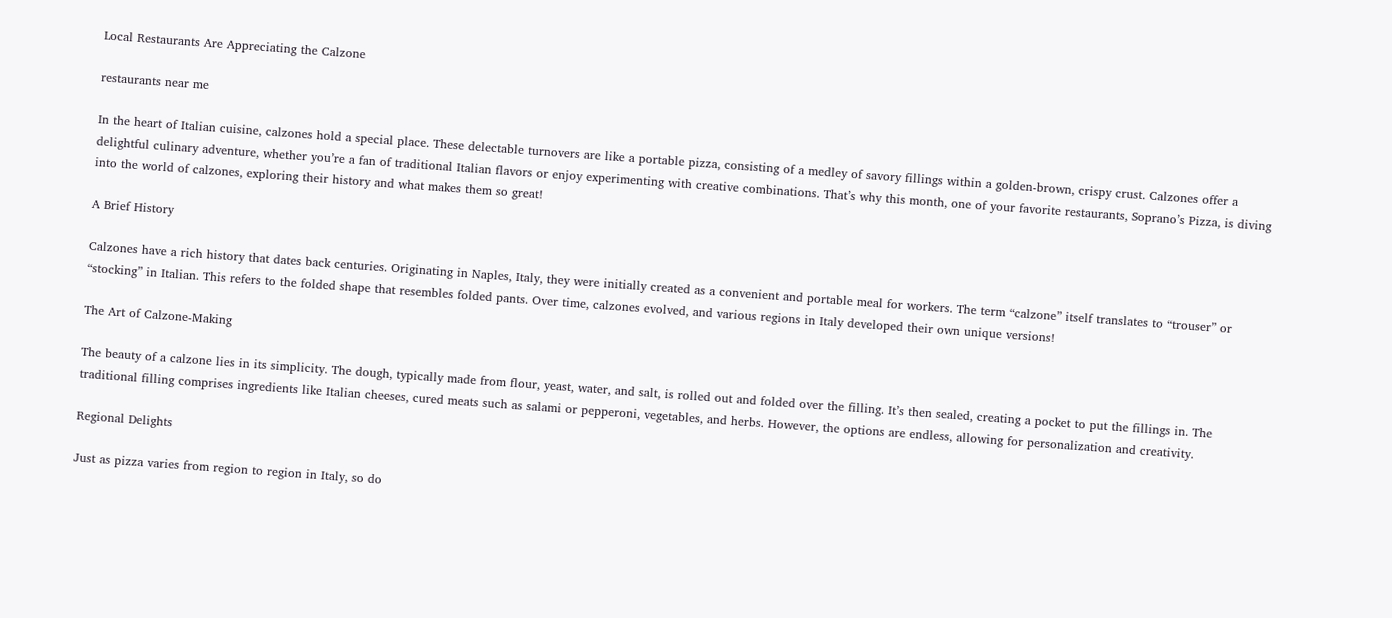Local Restaurants Are Appreciating the Calzone

restaurants near me

In the heart of Italian cuisine, calzones hold a special place. These delectable turnovers are like a portable pizza, consisting of a medley of savory fillings within a golden-brown, crispy crust. Calzones offer a delightful culinary adventure, whether you’re a fan of traditional Italian flavors or enjoy experimenting with creative combinations. That’s why this month, one of your favorite restaurants, Soprano’s Pizza, is diving into the world of calzones, exploring their history and what makes them so great!

A Brief History

Calzones have a rich history that dates back centuries. Originating in Naples, Italy, they were initially created as a convenient and portable meal for workers. The term “calzone” itself translates to “trouser” or “stocking” in Italian. This refers to the folded shape that resembles folded pants. Over time, calzones evolved, and various regions in Italy developed their own unique versions!

The Art of Calzone-Making

The beauty of a calzone lies in its simplicity. The dough, typically made from flour, yeast, water, and salt, is rolled out and folded over the filling. It’s then sealed, creating a pocket to put the fillings in. The traditional filling comprises ingredients like Italian cheeses, cured meats such as salami or pepperoni, vegetables, and herbs. However, the options are endless, allowing for personalization and creativity.

Regional Delights

Just as pizza varies from region to region in Italy, so do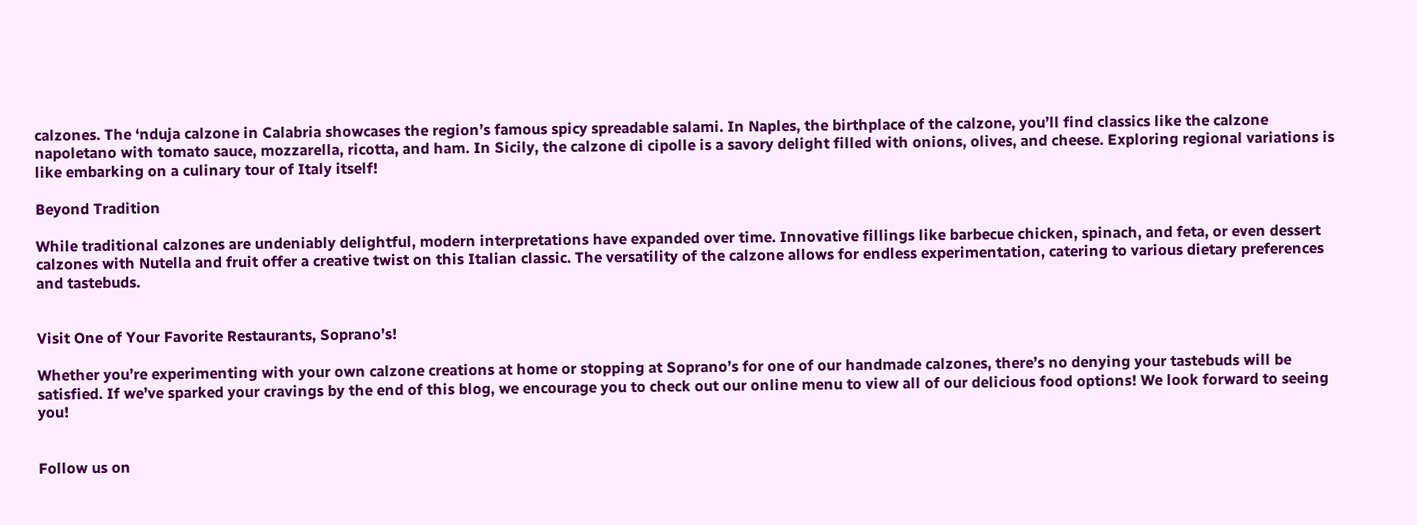calzones. The ‘nduja calzone in Calabria showcases the region’s famous spicy spreadable salami. In Naples, the birthplace of the calzone, you’ll find classics like the calzone napoletano with tomato sauce, mozzarella, ricotta, and ham. In Sicily, the calzone di cipolle is a savory delight filled with onions, olives, and cheese. Exploring regional variations is like embarking on a culinary tour of Italy itself!

Beyond Tradition

While traditional calzones are undeniably delightful, modern interpretations have expanded over time. Innovative fillings like barbecue chicken, spinach, and feta, or even dessert calzones with Nutella and fruit offer a creative twist on this Italian classic. The versatility of the calzone allows for endless experimentation, catering to various dietary preferences and tastebuds.


Visit One of Your Favorite Restaurants, Soprano’s!

Whether you’re experimenting with your own calzone creations at home or stopping at Soprano’s for one of our handmade calzones, there’s no denying your tastebuds will be satisfied. If we’ve sparked your cravings by the end of this blog, we encourage you to check out our online menu to view all of our delicious food options! We look forward to seeing you!


Follow us on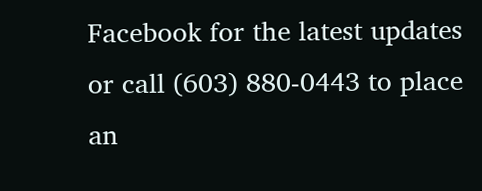Facebook for the latest updates or call (603) 880-0443 to place an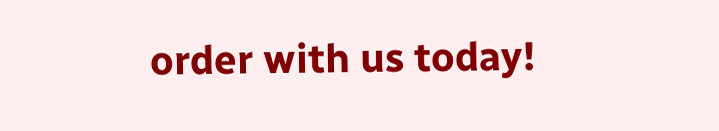order with us today!